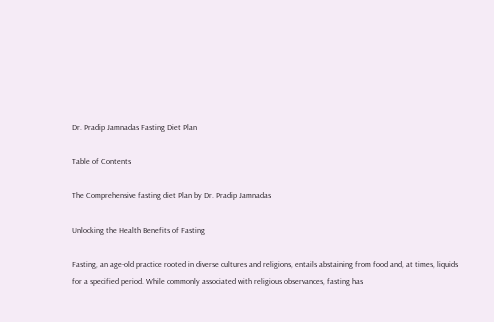Dr. Pradip Jamnadas Fasting Diet Plan

Table of Contents

The Comprehensive fasting diet Plan by Dr. Pradip Jamnadas

Unlocking the Health Benefits of Fasting

Fasting, an age-old practice rooted in diverse cultures and religions, entails abstaining from food and, at times, liquids for a specified period. While commonly associated with religious observances, fasting has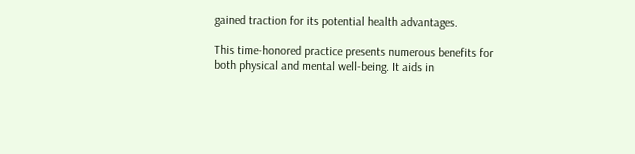gained traction for its potential health advantages.

This time-honored practice presents numerous benefits for both physical and mental well-being. It aids in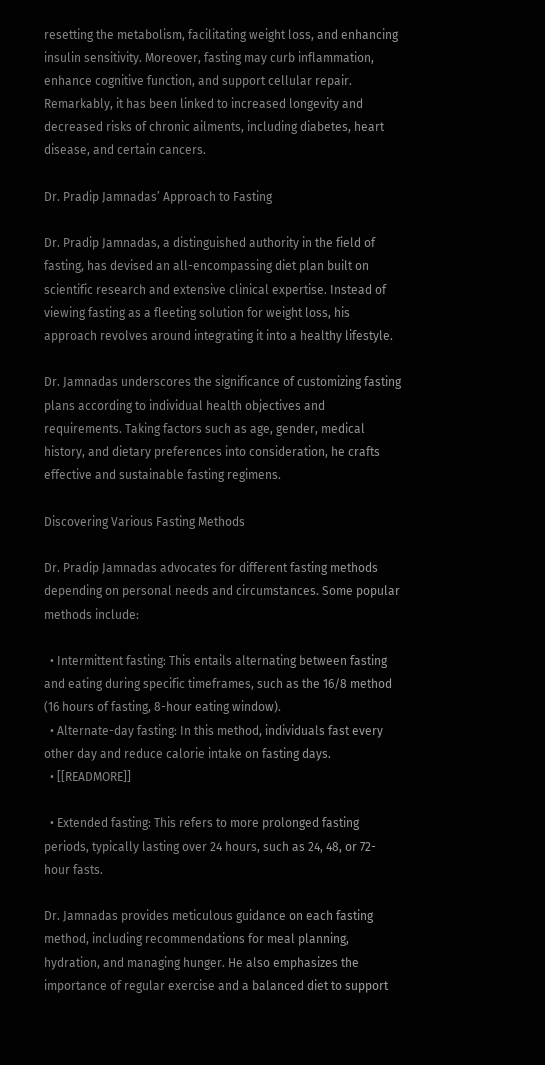resetting the metabolism, facilitating weight loss, and enhancing insulin sensitivity. Moreover, fasting may curb inflammation, enhance cognitive function, and support cellular repair. Remarkably, it has been linked to increased longevity and decreased risks of chronic ailments, including diabetes, heart disease, and certain cancers.

Dr. Pradip Jamnadas’ Approach to Fasting

Dr. Pradip Jamnadas, a distinguished authority in the field of fasting, has devised an all-encompassing diet plan built on scientific research and extensive clinical expertise. Instead of viewing fasting as a fleeting solution for weight loss, his approach revolves around integrating it into a healthy lifestyle.

Dr. Jamnadas underscores the significance of customizing fasting plans according to individual health objectives and requirements. Taking factors such as age, gender, medical history, and dietary preferences into consideration, he crafts effective and sustainable fasting regimens.

Discovering Various Fasting Methods

Dr. Pradip Jamnadas advocates for different fasting methods depending on personal needs and circumstances. Some popular methods include:

  • Intermittent fasting: This entails alternating between fasting and eating during specific timeframes, such as the 16/8 method (16 hours of fasting, 8-hour eating window).
  • Alternate-day fasting: In this method, individuals fast every other day and reduce calorie intake on fasting days.
  • [[READMORE]]

  • Extended fasting: This refers to more prolonged fasting periods, typically lasting over 24 hours, such as 24, 48, or 72-hour fasts.

Dr. Jamnadas provides meticulous guidance on each fasting method, including recommendations for meal planning, hydration, and managing hunger. He also emphasizes the importance of regular exercise and a balanced diet to support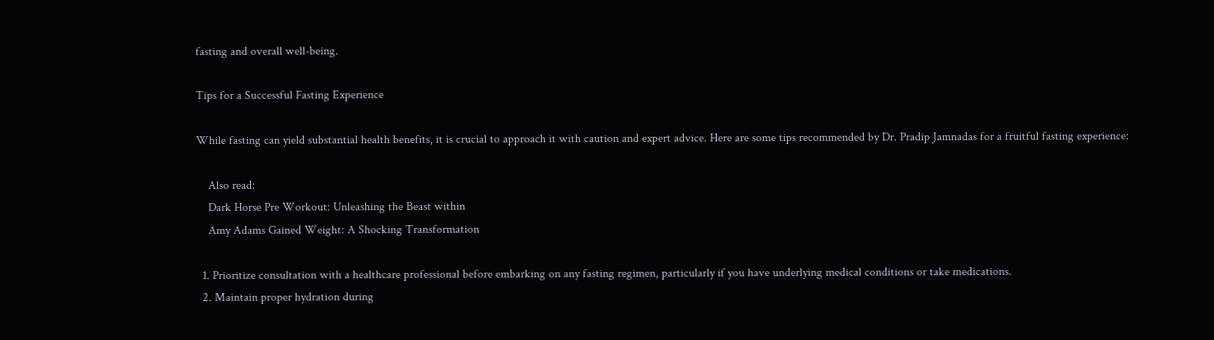fasting and overall well-being.

Tips for a Successful Fasting Experience

While fasting can yield substantial health benefits, it is crucial to approach it with caution and expert advice. Here are some tips recommended by Dr. Pradip Jamnadas for a fruitful fasting experience:

    Also read:
    Dark Horse Pre Workout: Unleashing the Beast within
    Amy Adams Gained Weight: A Shocking Transformation

  1. Prioritize consultation with a healthcare professional before embarking on any fasting regimen, particularly if you have underlying medical conditions or take medications.
  2. Maintain proper hydration during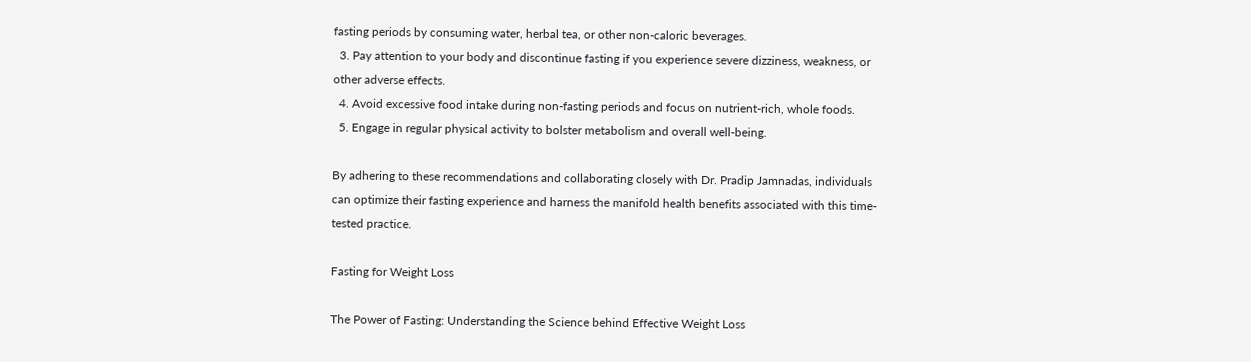fasting periods by consuming water, herbal tea, or other non-caloric beverages.
  3. Pay attention to your body and discontinue fasting if you experience severe dizziness, weakness, or other adverse effects.
  4. Avoid excessive food intake during non-fasting periods and focus on nutrient-rich, whole foods.
  5. Engage in regular physical activity to bolster metabolism and overall well-being.

By adhering to these recommendations and collaborating closely with Dr. Pradip Jamnadas, individuals can optimize their fasting experience and harness the manifold health benefits associated with this time-tested practice.

Fasting for Weight Loss

The Power of Fasting: Understanding the Science behind Effective Weight Loss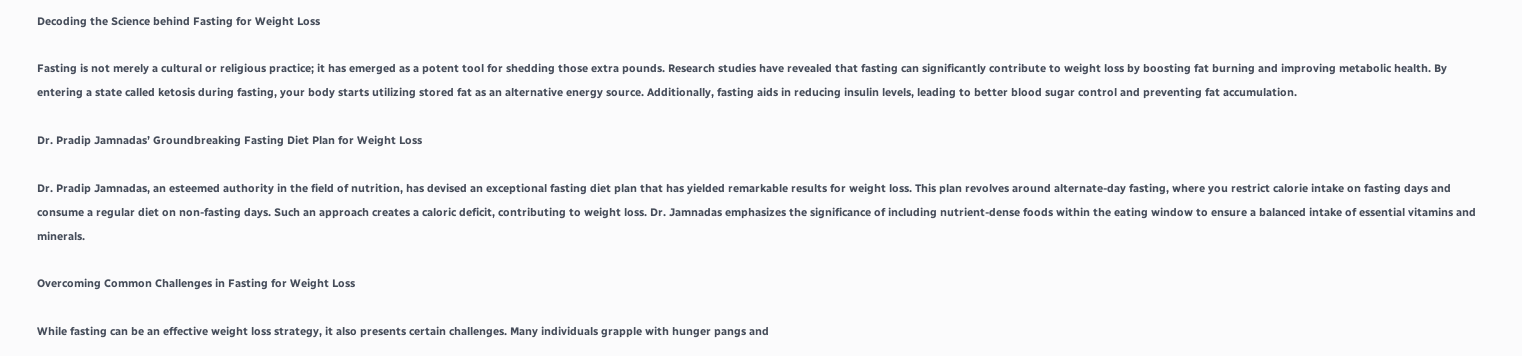Decoding the Science behind Fasting for Weight Loss

Fasting is not merely a cultural or religious practice; it has emerged as a potent tool for shedding those extra pounds. Research studies have revealed that fasting can significantly contribute to weight loss by boosting fat burning and improving metabolic health. By entering a state called ketosis during fasting, your body starts utilizing stored fat as an alternative energy source. Additionally, fasting aids in reducing insulin levels, leading to better blood sugar control and preventing fat accumulation.

Dr. Pradip Jamnadas’ Groundbreaking Fasting Diet Plan for Weight Loss

Dr. Pradip Jamnadas, an esteemed authority in the field of nutrition, has devised an exceptional fasting diet plan that has yielded remarkable results for weight loss. This plan revolves around alternate-day fasting, where you restrict calorie intake on fasting days and consume a regular diet on non-fasting days. Such an approach creates a caloric deficit, contributing to weight loss. Dr. Jamnadas emphasizes the significance of including nutrient-dense foods within the eating window to ensure a balanced intake of essential vitamins and minerals.

Overcoming Common Challenges in Fasting for Weight Loss

While fasting can be an effective weight loss strategy, it also presents certain challenges. Many individuals grapple with hunger pangs and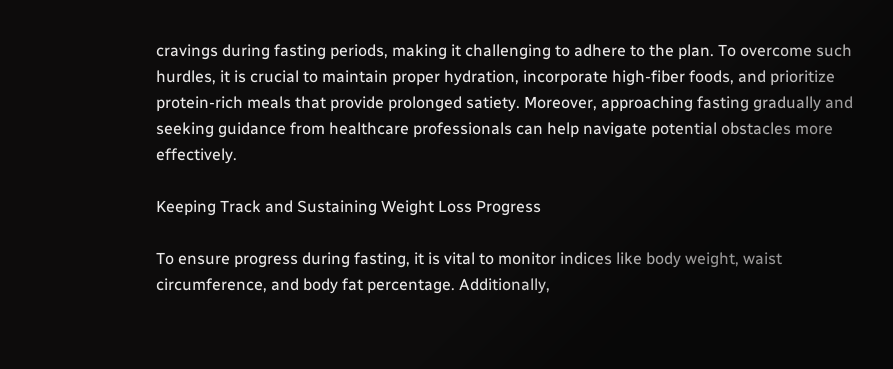cravings during fasting periods, making it challenging to adhere to the plan. To overcome such hurdles, it is crucial to maintain proper hydration, incorporate high-fiber foods, and prioritize protein-rich meals that provide prolonged satiety. Moreover, approaching fasting gradually and seeking guidance from healthcare professionals can help navigate potential obstacles more effectively.

Keeping Track and Sustaining Weight Loss Progress

To ensure progress during fasting, it is vital to monitor indices like body weight, waist circumference, and body fat percentage. Additionally,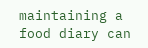maintaining a food diary can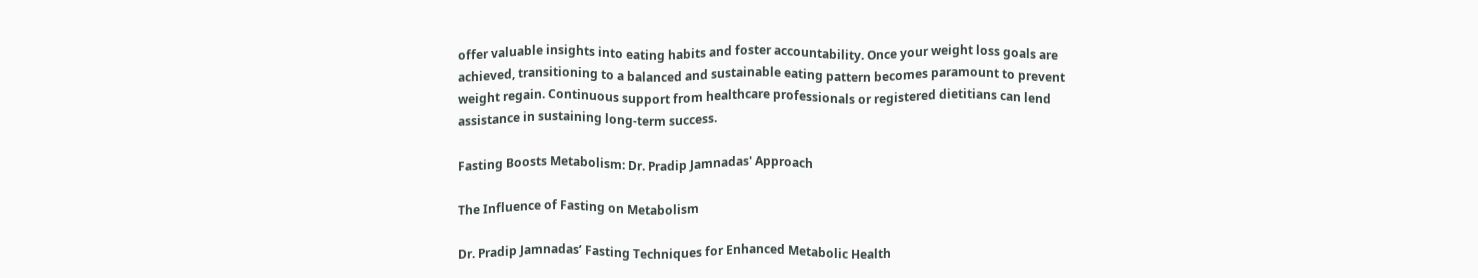offer valuable insights into eating habits and foster accountability. Once your weight loss goals are achieved, transitioning to a balanced and sustainable eating pattern becomes paramount to prevent weight regain. Continuous support from healthcare professionals or registered dietitians can lend assistance in sustaining long-term success.

Fasting Boosts Metabolism: Dr. Pradip Jamnadas' Approach

The Influence of Fasting on Metabolism

Dr. Pradip Jamnadas’ Fasting Techniques for Enhanced Metabolic Health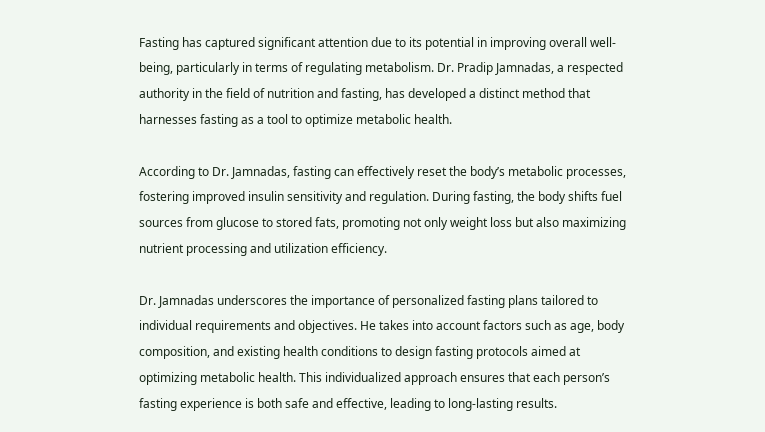Fasting has captured significant attention due to its potential in improving overall well-being, particularly in terms of regulating metabolism. Dr. Pradip Jamnadas, a respected authority in the field of nutrition and fasting, has developed a distinct method that harnesses fasting as a tool to optimize metabolic health.

According to Dr. Jamnadas, fasting can effectively reset the body’s metabolic processes, fostering improved insulin sensitivity and regulation. During fasting, the body shifts fuel sources from glucose to stored fats, promoting not only weight loss but also maximizing nutrient processing and utilization efficiency.

Dr. Jamnadas underscores the importance of personalized fasting plans tailored to individual requirements and objectives. He takes into account factors such as age, body composition, and existing health conditions to design fasting protocols aimed at optimizing metabolic health. This individualized approach ensures that each person’s fasting experience is both safe and effective, leading to long-lasting results.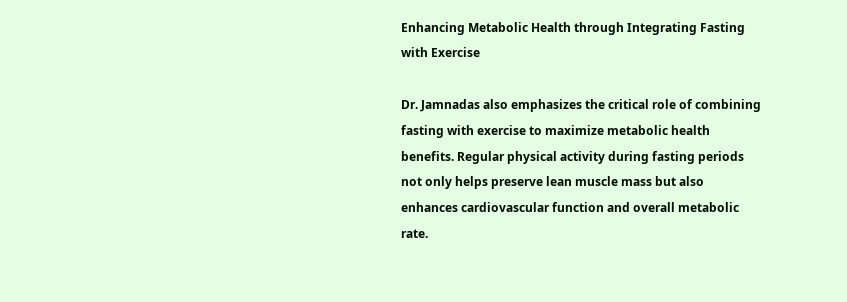Enhancing Metabolic Health through Integrating Fasting with Exercise

Dr. Jamnadas also emphasizes the critical role of combining fasting with exercise to maximize metabolic health benefits. Regular physical activity during fasting periods not only helps preserve lean muscle mass but also enhances cardiovascular function and overall metabolic rate.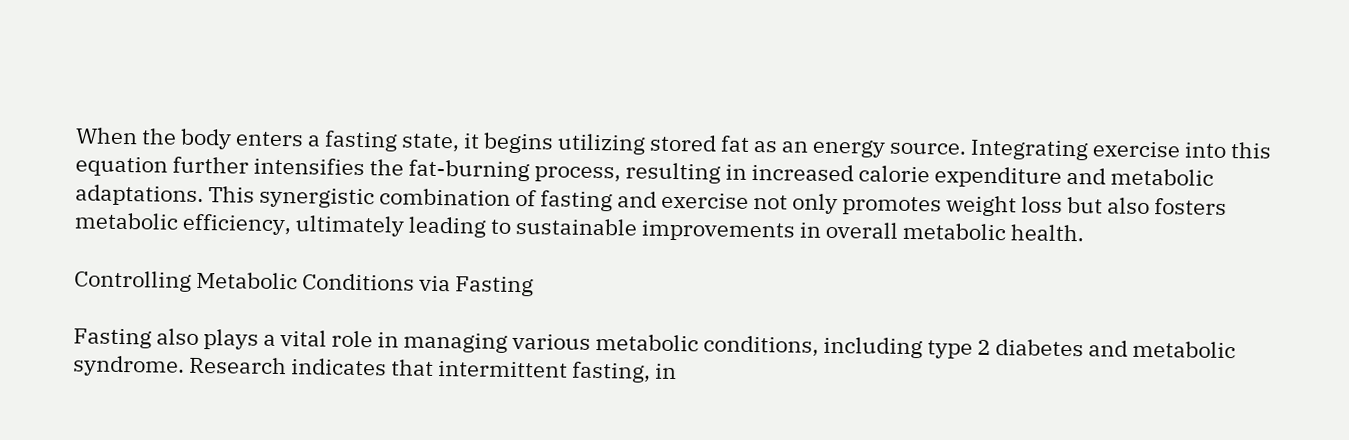When the body enters a fasting state, it begins utilizing stored fat as an energy source. Integrating exercise into this equation further intensifies the fat-burning process, resulting in increased calorie expenditure and metabolic adaptations. This synergistic combination of fasting and exercise not only promotes weight loss but also fosters metabolic efficiency, ultimately leading to sustainable improvements in overall metabolic health.

Controlling Metabolic Conditions via Fasting

Fasting also plays a vital role in managing various metabolic conditions, including type 2 diabetes and metabolic syndrome. Research indicates that intermittent fasting, in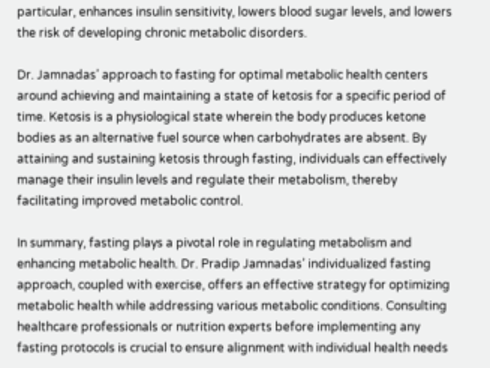particular, enhances insulin sensitivity, lowers blood sugar levels, and lowers the risk of developing chronic metabolic disorders.

Dr. Jamnadas’ approach to fasting for optimal metabolic health centers around achieving and maintaining a state of ketosis for a specific period of time. Ketosis is a physiological state wherein the body produces ketone bodies as an alternative fuel source when carbohydrates are absent. By attaining and sustaining ketosis through fasting, individuals can effectively manage their insulin levels and regulate their metabolism, thereby facilitating improved metabolic control.

In summary, fasting plays a pivotal role in regulating metabolism and enhancing metabolic health. Dr. Pradip Jamnadas’ individualized fasting approach, coupled with exercise, offers an effective strategy for optimizing metabolic health while addressing various metabolic conditions. Consulting healthcare professionals or nutrition experts before implementing any fasting protocols is crucial to ensure alignment with individual health needs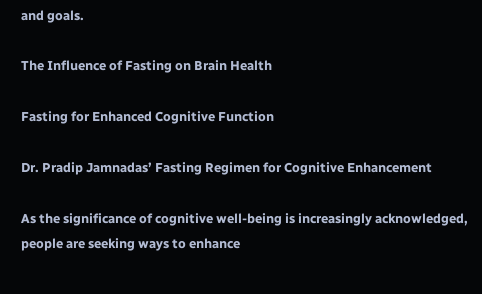and goals.

The Influence of Fasting on Brain Health

Fasting for Enhanced Cognitive Function

Dr. Pradip Jamnadas’ Fasting Regimen for Cognitive Enhancement

As the significance of cognitive well-being is increasingly acknowledged, people are seeking ways to enhance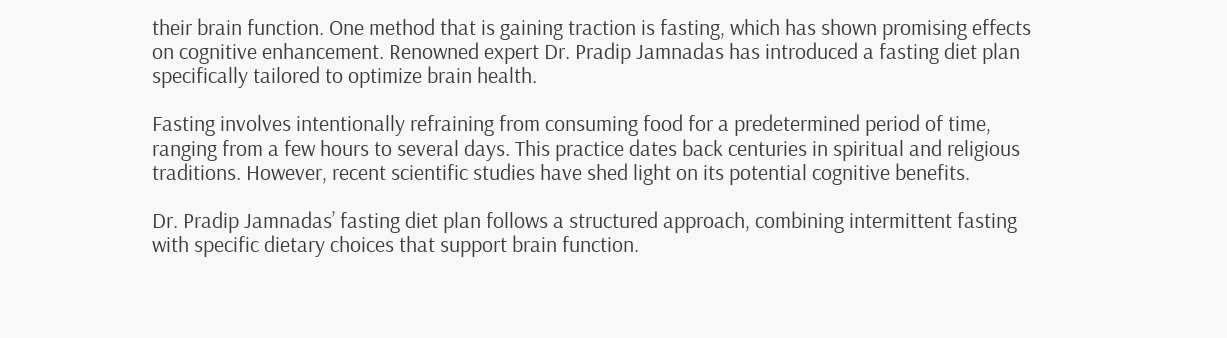their brain function. One method that is gaining traction is fasting, which has shown promising effects on cognitive enhancement. Renowned expert Dr. Pradip Jamnadas has introduced a fasting diet plan specifically tailored to optimize brain health.

Fasting involves intentionally refraining from consuming food for a predetermined period of time, ranging from a few hours to several days. This practice dates back centuries in spiritual and religious traditions. However, recent scientific studies have shed light on its potential cognitive benefits.

Dr. Pradip Jamnadas’ fasting diet plan follows a structured approach, combining intermittent fasting with specific dietary choices that support brain function.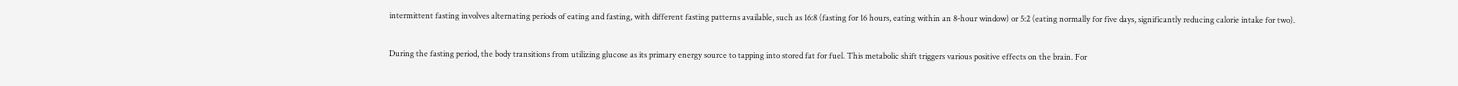intermittent fasting involves alternating periods of eating and fasting, with different fasting patterns available, such as 16:8 (fasting for 16 hours, eating within an 8-hour window) or 5:2 (eating normally for five days, significantly reducing calorie intake for two).

During the fasting period, the body transitions from utilizing glucose as its primary energy source to tapping into stored fat for fuel. This metabolic shift triggers various positive effects on the brain. For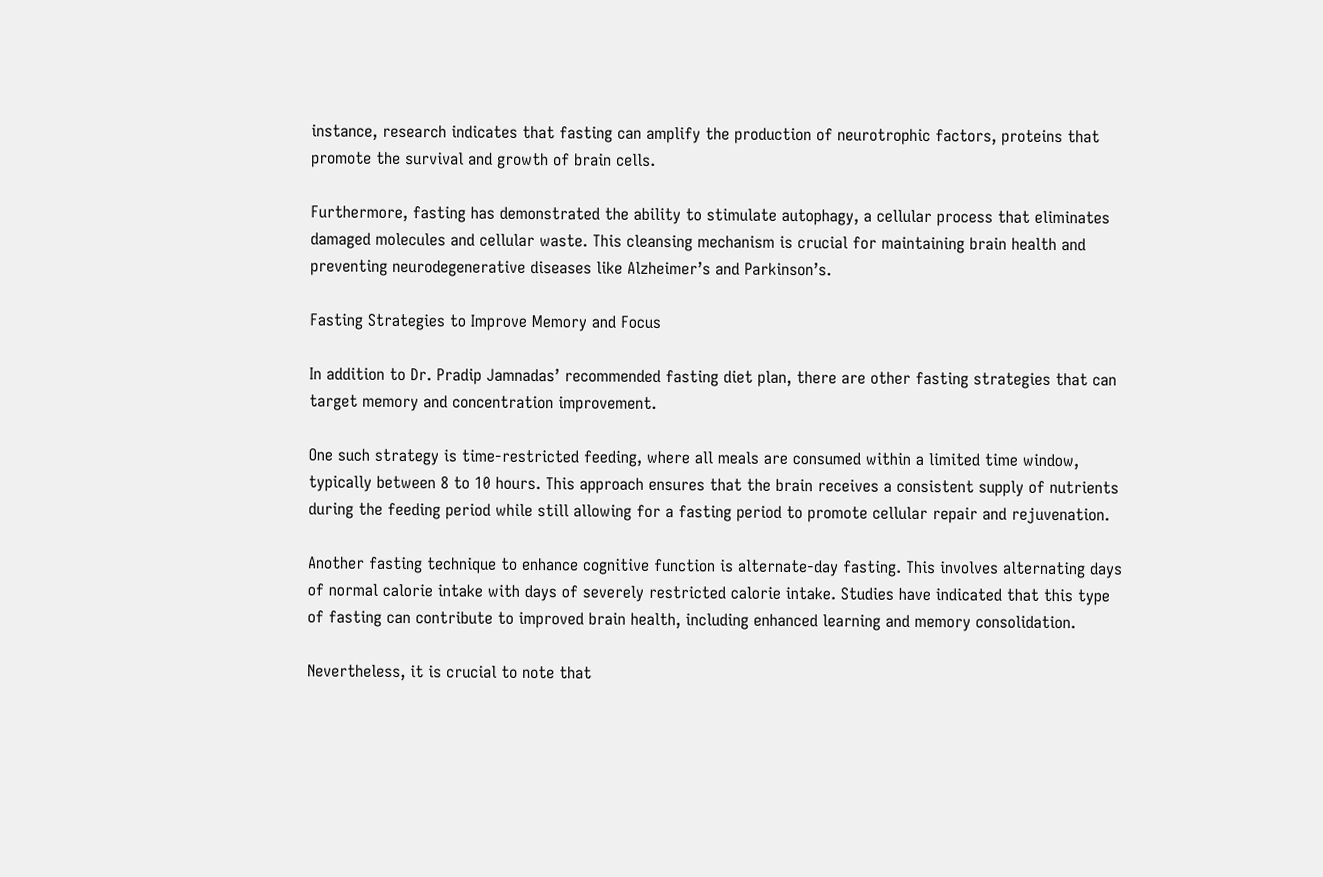instance, research indicates that fasting can amplify the production of neurotrophic factors, proteins that promote the survival and growth of brain cells.

Furthermore, fasting has demonstrated the ability to stimulate autophagy, a cellular process that eliminates damaged molecules and cellular waste. This cleansing mechanism is crucial for maintaining brain health and preventing neurodegenerative diseases like Alzheimer’s and Parkinson’s.

Fasting Strategies to Improve Memory and Focus

In addition to Dr. Pradip Jamnadas’ recommended fasting diet plan, there are other fasting strategies that can target memory and concentration improvement.

One such strategy is time-restricted feeding, where all meals are consumed within a limited time window, typically between 8 to 10 hours. This approach ensures that the brain receives a consistent supply of nutrients during the feeding period while still allowing for a fasting period to promote cellular repair and rejuvenation.

Another fasting technique to enhance cognitive function is alternate-day fasting. This involves alternating days of normal calorie intake with days of severely restricted calorie intake. Studies have indicated that this type of fasting can contribute to improved brain health, including enhanced learning and memory consolidation.

Nevertheless, it is crucial to note that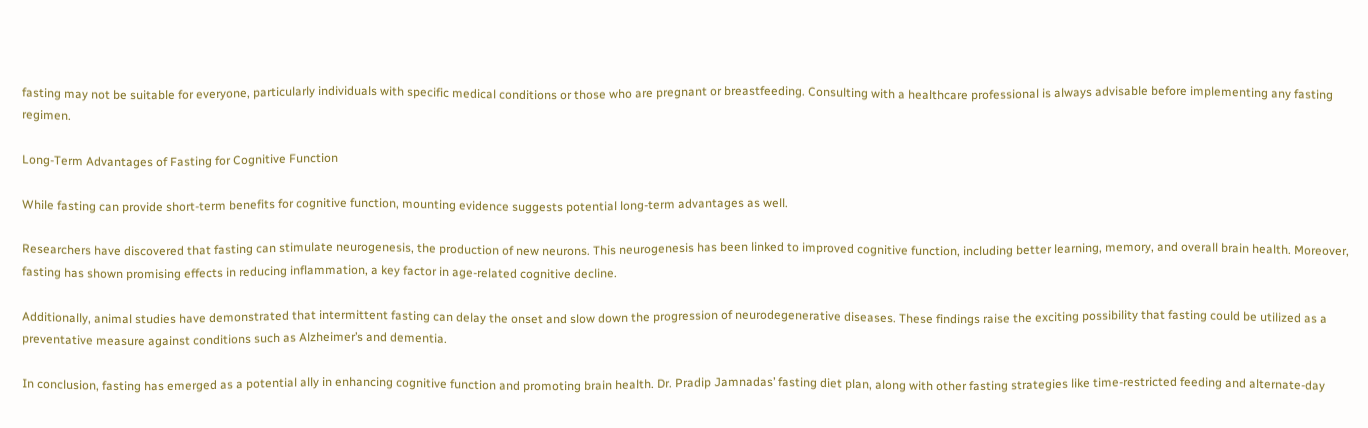fasting may not be suitable for everyone, particularly individuals with specific medical conditions or those who are pregnant or breastfeeding. Consulting with a healthcare professional is always advisable before implementing any fasting regimen.

Long-Term Advantages of Fasting for Cognitive Function

While fasting can provide short-term benefits for cognitive function, mounting evidence suggests potential long-term advantages as well.

Researchers have discovered that fasting can stimulate neurogenesis, the production of new neurons. This neurogenesis has been linked to improved cognitive function, including better learning, memory, and overall brain health. Moreover, fasting has shown promising effects in reducing inflammation, a key factor in age-related cognitive decline.

Additionally, animal studies have demonstrated that intermittent fasting can delay the onset and slow down the progression of neurodegenerative diseases. These findings raise the exciting possibility that fasting could be utilized as a preventative measure against conditions such as Alzheimer’s and dementia.

In conclusion, fasting has emerged as a potential ally in enhancing cognitive function and promoting brain health. Dr. Pradip Jamnadas’ fasting diet plan, along with other fasting strategies like time-restricted feeding and alternate-day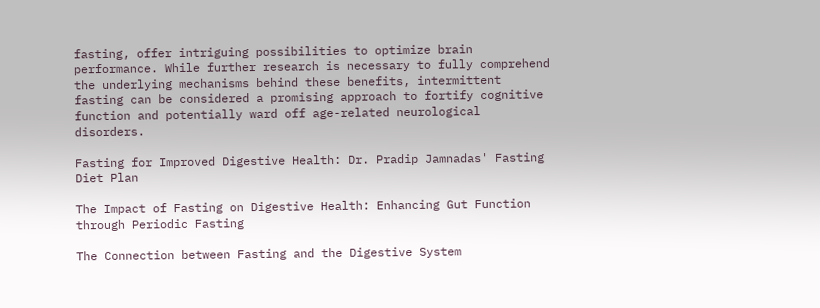fasting, offer intriguing possibilities to optimize brain performance. While further research is necessary to fully comprehend the underlying mechanisms behind these benefits, intermittent fasting can be considered a promising approach to fortify cognitive function and potentially ward off age-related neurological disorders.

Fasting for Improved Digestive Health: Dr. Pradip Jamnadas' Fasting Diet Plan

The Impact of Fasting on Digestive Health: Enhancing Gut Function through Periodic Fasting

The Connection between Fasting and the Digestive System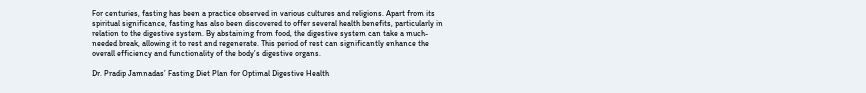For centuries, fasting has been a practice observed in various cultures and religions. Apart from its spiritual significance, fasting has also been discovered to offer several health benefits, particularly in relation to the digestive system. By abstaining from food, the digestive system can take a much-needed break, allowing it to rest and regenerate. This period of rest can significantly enhance the overall efficiency and functionality of the body’s digestive organs.

Dr. Pradip Jamnadas’ Fasting Diet Plan for Optimal Digestive Health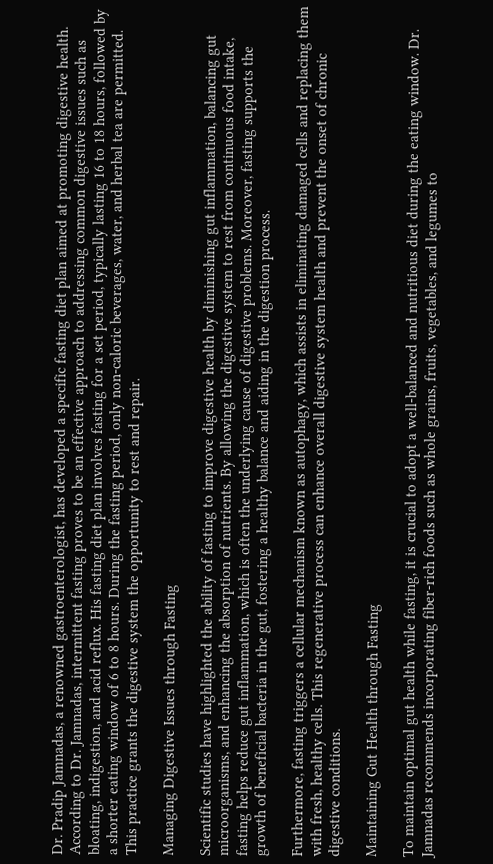Dr. Pradip Jamnadas, a renowned gastroenterologist, has developed a specific fasting diet plan aimed at promoting digestive health. According to Dr. Jamnadas, intermittent fasting proves to be an effective approach to addressing common digestive issues such as bloating, indigestion, and acid reflux. His fasting diet plan involves fasting for a set period, typically lasting 16 to 18 hours, followed by a shorter eating window of 6 to 8 hours. During the fasting period, only non-caloric beverages, water, and herbal tea are permitted. This practice grants the digestive system the opportunity to rest and repair.

Managing Digestive Issues through Fasting

Scientific studies have highlighted the ability of fasting to improve digestive health by diminishing gut inflammation, balancing gut microorganisms, and enhancing the absorption of nutrients. By allowing the digestive system to rest from continuous food intake, fasting helps reduce gut inflammation, which is often the underlying cause of digestive problems. Moreover, fasting supports the growth of beneficial bacteria in the gut, fostering a healthy balance and aiding in the digestion process.

Furthermore, fasting triggers a cellular mechanism known as autophagy, which assists in eliminating damaged cells and replacing them with fresh, healthy cells. This regenerative process can enhance overall digestive system health and prevent the onset of chronic digestive conditions.

Maintaining Gut Health through Fasting

To maintain optimal gut health while fasting, it is crucial to adopt a well-balanced and nutritious diet during the eating window. Dr. Jamnadas recommends incorporating fiber-rich foods such as whole grains, fruits, vegetables, and legumes to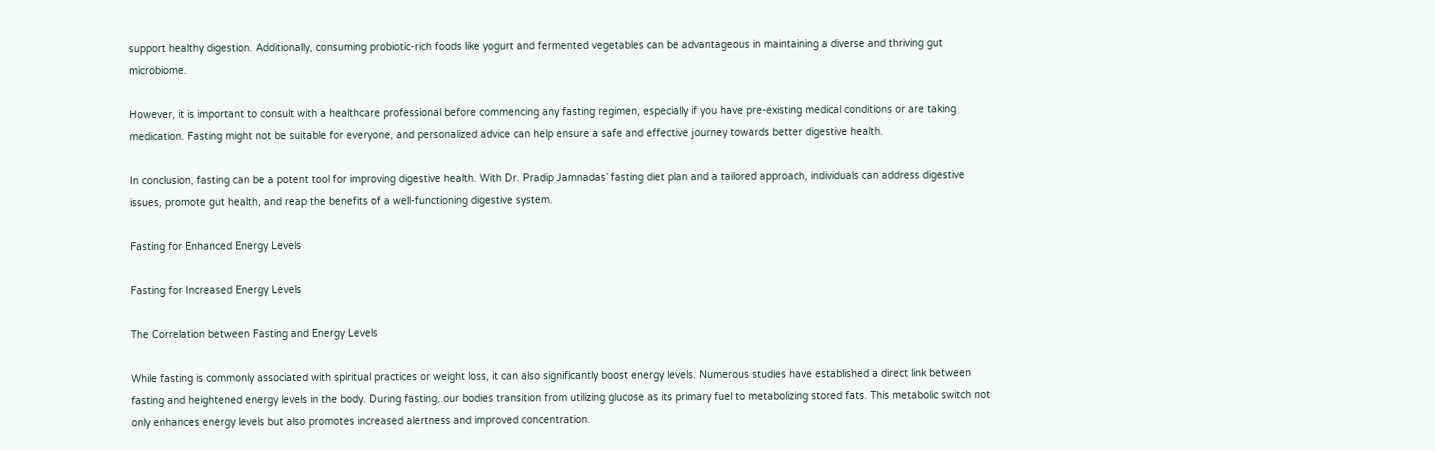support healthy digestion. Additionally, consuming probiotic-rich foods like yogurt and fermented vegetables can be advantageous in maintaining a diverse and thriving gut microbiome.

However, it is important to consult with a healthcare professional before commencing any fasting regimen, especially if you have pre-existing medical conditions or are taking medication. Fasting might not be suitable for everyone, and personalized advice can help ensure a safe and effective journey towards better digestive health.

In conclusion, fasting can be a potent tool for improving digestive health. With Dr. Pradip Jamnadas’ fasting diet plan and a tailored approach, individuals can address digestive issues, promote gut health, and reap the benefits of a well-functioning digestive system.

Fasting for Enhanced Energy Levels

Fasting for Increased Energy Levels

The Correlation between Fasting and Energy Levels

While fasting is commonly associated with spiritual practices or weight loss, it can also significantly boost energy levels. Numerous studies have established a direct link between fasting and heightened energy levels in the body. During fasting, our bodies transition from utilizing glucose as its primary fuel to metabolizing stored fats. This metabolic switch not only enhances energy levels but also promotes increased alertness and improved concentration.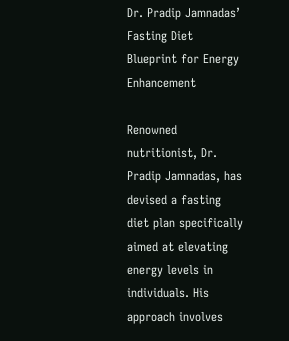Dr. Pradip Jamnadas’ Fasting Diet Blueprint for Energy Enhancement

Renowned nutritionist, Dr. Pradip Jamnadas, has devised a fasting diet plan specifically aimed at elevating energy levels in individuals. His approach involves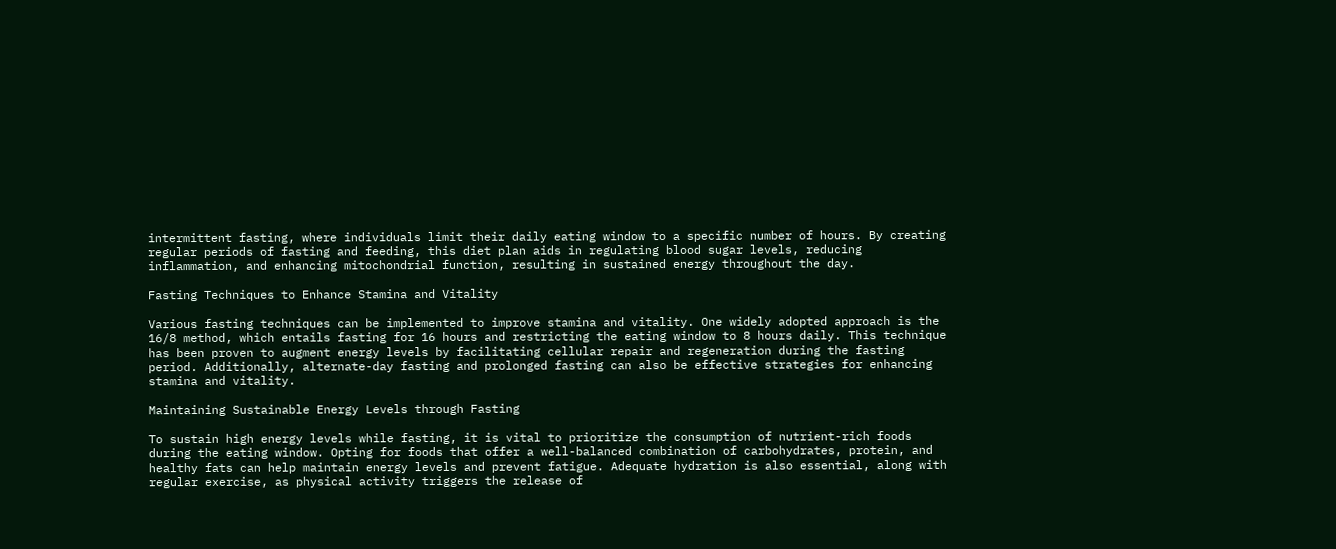intermittent fasting, where individuals limit their daily eating window to a specific number of hours. By creating regular periods of fasting and feeding, this diet plan aids in regulating blood sugar levels, reducing inflammation, and enhancing mitochondrial function, resulting in sustained energy throughout the day.

Fasting Techniques to Enhance Stamina and Vitality

Various fasting techniques can be implemented to improve stamina and vitality. One widely adopted approach is the 16/8 method, which entails fasting for 16 hours and restricting the eating window to 8 hours daily. This technique has been proven to augment energy levels by facilitating cellular repair and regeneration during the fasting period. Additionally, alternate-day fasting and prolonged fasting can also be effective strategies for enhancing stamina and vitality.

Maintaining Sustainable Energy Levels through Fasting

To sustain high energy levels while fasting, it is vital to prioritize the consumption of nutrient-rich foods during the eating window. Opting for foods that offer a well-balanced combination of carbohydrates, protein, and healthy fats can help maintain energy levels and prevent fatigue. Adequate hydration is also essential, along with regular exercise, as physical activity triggers the release of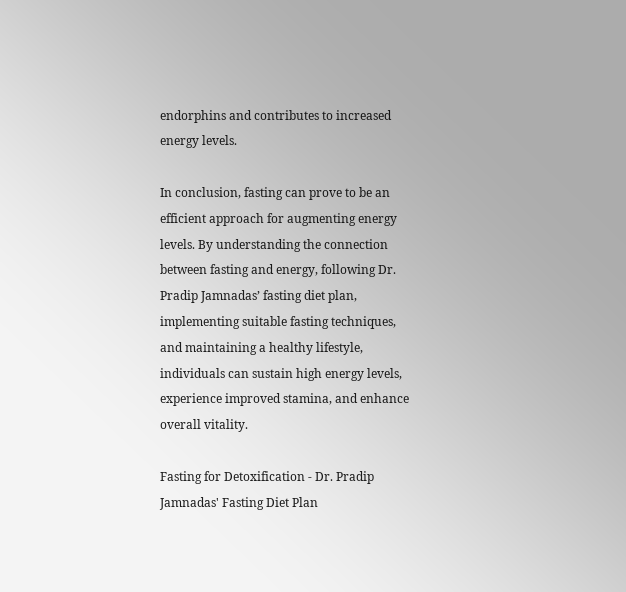endorphins and contributes to increased energy levels.

In conclusion, fasting can prove to be an efficient approach for augmenting energy levels. By understanding the connection between fasting and energy, following Dr. Pradip Jamnadas’ fasting diet plan, implementing suitable fasting techniques, and maintaining a healthy lifestyle, individuals can sustain high energy levels, experience improved stamina, and enhance overall vitality.

Fasting for Detoxification - Dr. Pradip Jamnadas' Fasting Diet Plan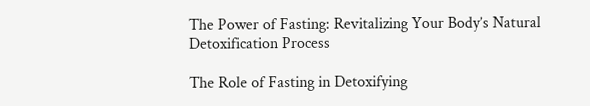The Power of Fasting: Revitalizing Your Body’s Natural Detoxification Process

The Role of Fasting in Detoxifying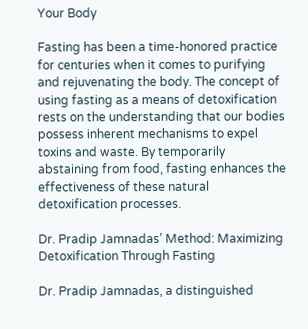Your Body

Fasting has been a time-honored practice for centuries when it comes to purifying and rejuvenating the body. The concept of using fasting as a means of detoxification rests on the understanding that our bodies possess inherent mechanisms to expel toxins and waste. By temporarily abstaining from food, fasting enhances the effectiveness of these natural detoxification processes.

Dr. Pradip Jamnadas’ Method: Maximizing Detoxification Through Fasting

Dr. Pradip Jamnadas, a distinguished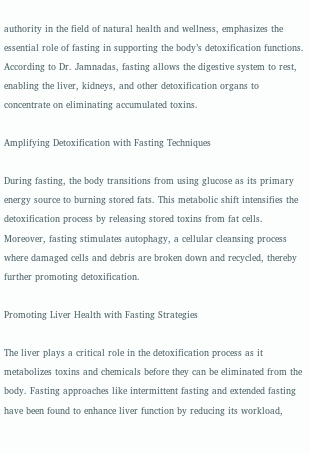authority in the field of natural health and wellness, emphasizes the essential role of fasting in supporting the body’s detoxification functions. According to Dr. Jamnadas, fasting allows the digestive system to rest, enabling the liver, kidneys, and other detoxification organs to concentrate on eliminating accumulated toxins.

Amplifying Detoxification with Fasting Techniques

During fasting, the body transitions from using glucose as its primary energy source to burning stored fats. This metabolic shift intensifies the detoxification process by releasing stored toxins from fat cells. Moreover, fasting stimulates autophagy, a cellular cleansing process where damaged cells and debris are broken down and recycled, thereby further promoting detoxification.

Promoting Liver Health with Fasting Strategies

The liver plays a critical role in the detoxification process as it metabolizes toxins and chemicals before they can be eliminated from the body. Fasting approaches like intermittent fasting and extended fasting have been found to enhance liver function by reducing its workload,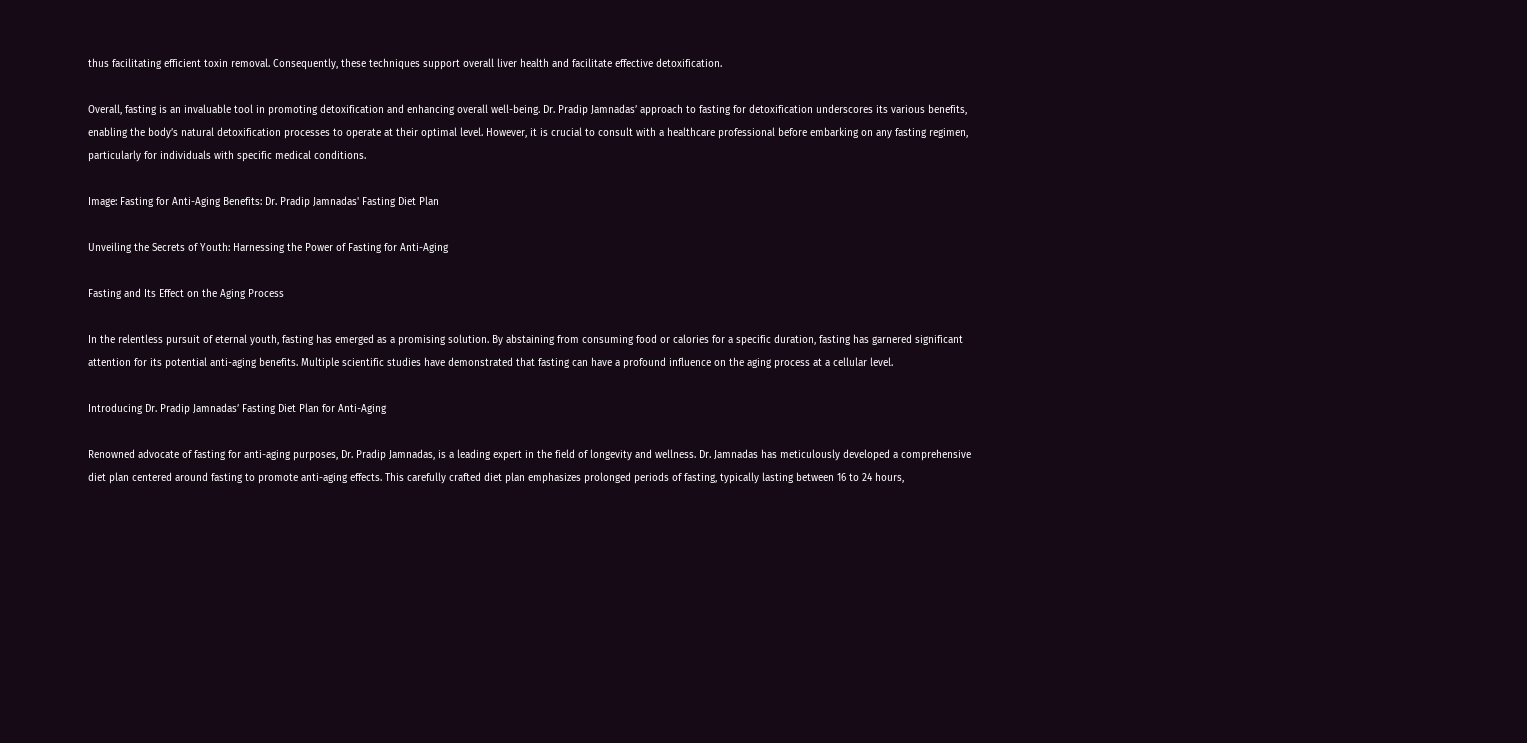thus facilitating efficient toxin removal. Consequently, these techniques support overall liver health and facilitate effective detoxification.

Overall, fasting is an invaluable tool in promoting detoxification and enhancing overall well-being. Dr. Pradip Jamnadas’ approach to fasting for detoxification underscores its various benefits, enabling the body’s natural detoxification processes to operate at their optimal level. However, it is crucial to consult with a healthcare professional before embarking on any fasting regimen, particularly for individuals with specific medical conditions.

Image: Fasting for Anti-Aging Benefits: Dr. Pradip Jamnadas' Fasting Diet Plan

Unveiling the Secrets of Youth: Harnessing the Power of Fasting for Anti-Aging

Fasting and Its Effect on the Aging Process

In the relentless pursuit of eternal youth, fasting has emerged as a promising solution. By abstaining from consuming food or calories for a specific duration, fasting has garnered significant attention for its potential anti-aging benefits. Multiple scientific studies have demonstrated that fasting can have a profound influence on the aging process at a cellular level.

Introducing Dr. Pradip Jamnadas’ Fasting Diet Plan for Anti-Aging

Renowned advocate of fasting for anti-aging purposes, Dr. Pradip Jamnadas, is a leading expert in the field of longevity and wellness. Dr. Jamnadas has meticulously developed a comprehensive diet plan centered around fasting to promote anti-aging effects. This carefully crafted diet plan emphasizes prolonged periods of fasting, typically lasting between 16 to 24 hours,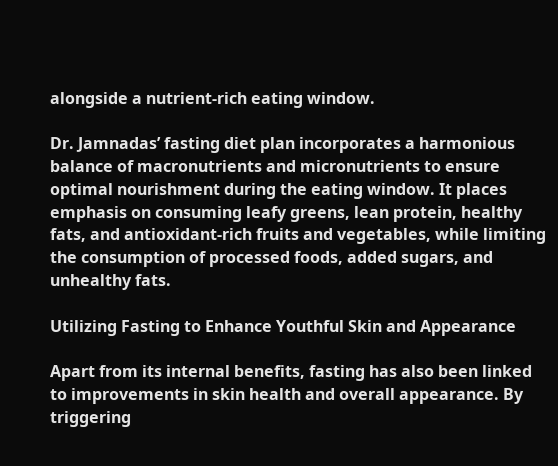alongside a nutrient-rich eating window.

Dr. Jamnadas’ fasting diet plan incorporates a harmonious balance of macronutrients and micronutrients to ensure optimal nourishment during the eating window. It places emphasis on consuming leafy greens, lean protein, healthy fats, and antioxidant-rich fruits and vegetables, while limiting the consumption of processed foods, added sugars, and unhealthy fats.

Utilizing Fasting to Enhance Youthful Skin and Appearance

Apart from its internal benefits, fasting has also been linked to improvements in skin health and overall appearance. By triggering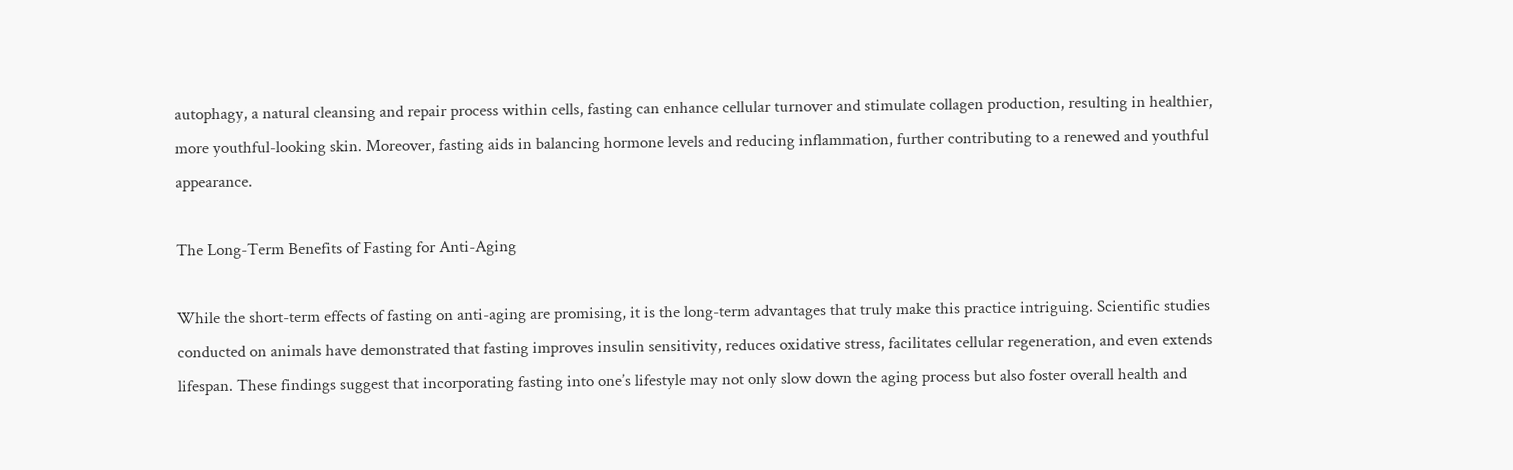autophagy, a natural cleansing and repair process within cells, fasting can enhance cellular turnover and stimulate collagen production, resulting in healthier, more youthful-looking skin. Moreover, fasting aids in balancing hormone levels and reducing inflammation, further contributing to a renewed and youthful appearance.

The Long-Term Benefits of Fasting for Anti-Aging

While the short-term effects of fasting on anti-aging are promising, it is the long-term advantages that truly make this practice intriguing. Scientific studies conducted on animals have demonstrated that fasting improves insulin sensitivity, reduces oxidative stress, facilitates cellular regeneration, and even extends lifespan. These findings suggest that incorporating fasting into one’s lifestyle may not only slow down the aging process but also foster overall health and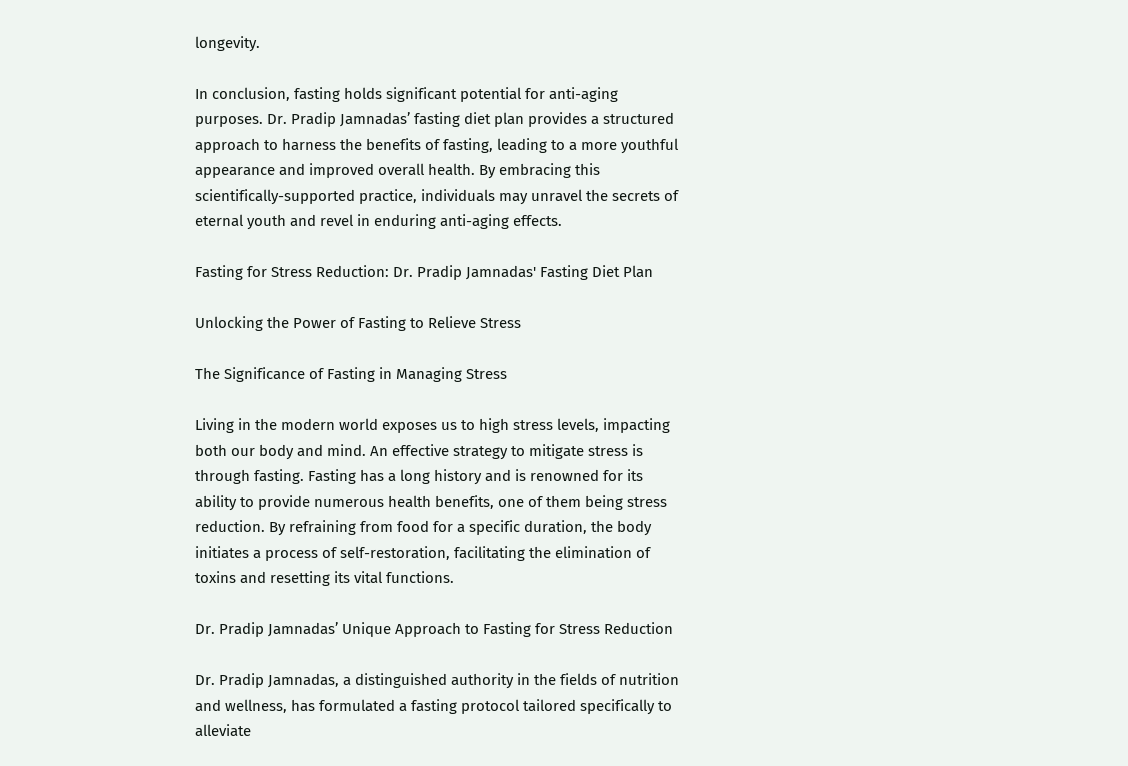longevity.

In conclusion, fasting holds significant potential for anti-aging purposes. Dr. Pradip Jamnadas’ fasting diet plan provides a structured approach to harness the benefits of fasting, leading to a more youthful appearance and improved overall health. By embracing this scientifically-supported practice, individuals may unravel the secrets of eternal youth and revel in enduring anti-aging effects.

Fasting for Stress Reduction: Dr. Pradip Jamnadas' Fasting Diet Plan

Unlocking the Power of Fasting to Relieve Stress

The Significance of Fasting in Managing Stress

Living in the modern world exposes us to high stress levels, impacting both our body and mind. An effective strategy to mitigate stress is through fasting. Fasting has a long history and is renowned for its ability to provide numerous health benefits, one of them being stress reduction. By refraining from food for a specific duration, the body initiates a process of self-restoration, facilitating the elimination of toxins and resetting its vital functions.

Dr. Pradip Jamnadas’ Unique Approach to Fasting for Stress Reduction

Dr. Pradip Jamnadas, a distinguished authority in the fields of nutrition and wellness, has formulated a fasting protocol tailored specifically to alleviate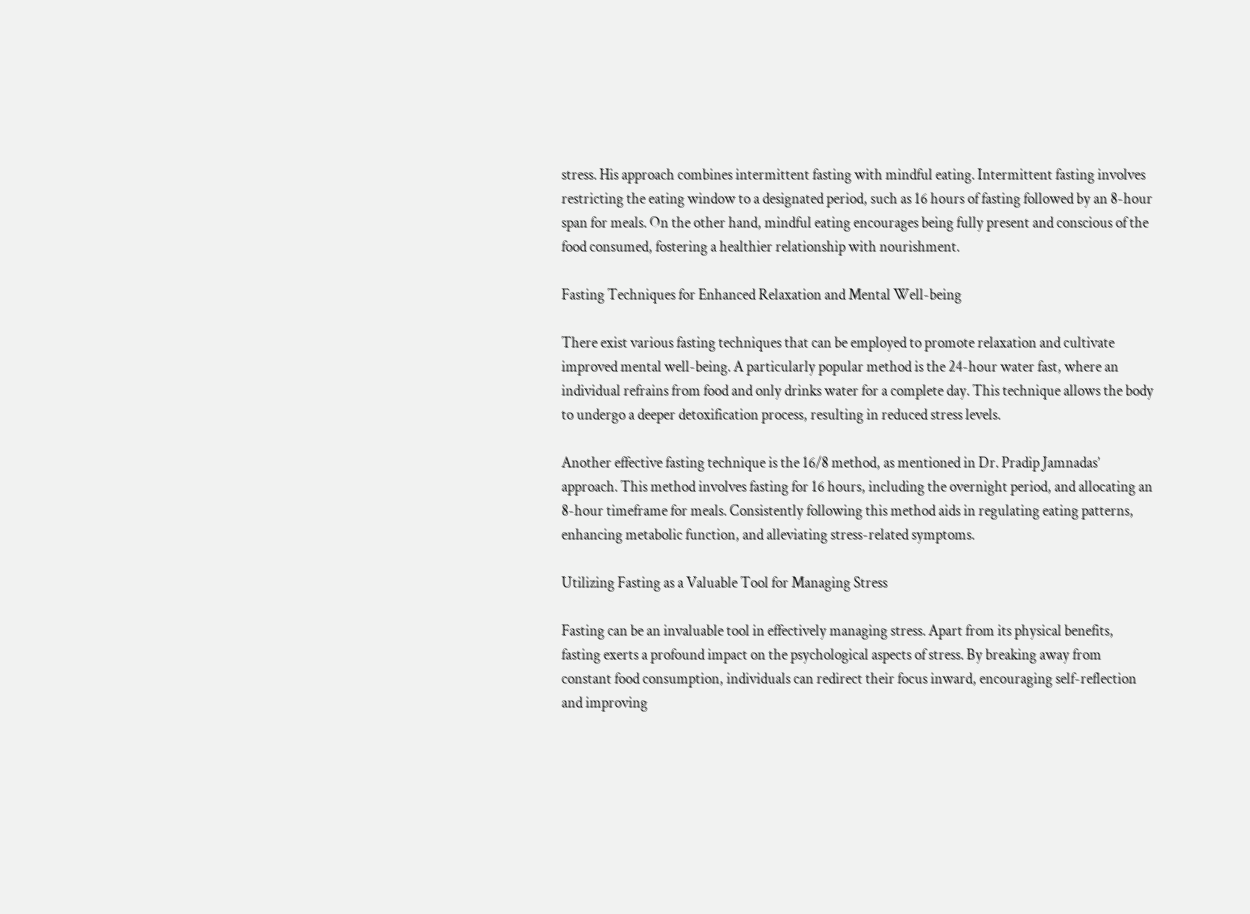stress. His approach combines intermittent fasting with mindful eating. Intermittent fasting involves restricting the eating window to a designated period, such as 16 hours of fasting followed by an 8-hour span for meals. On the other hand, mindful eating encourages being fully present and conscious of the food consumed, fostering a healthier relationship with nourishment.

Fasting Techniques for Enhanced Relaxation and Mental Well-being

There exist various fasting techniques that can be employed to promote relaxation and cultivate improved mental well-being. A particularly popular method is the 24-hour water fast, where an individual refrains from food and only drinks water for a complete day. This technique allows the body to undergo a deeper detoxification process, resulting in reduced stress levels.

Another effective fasting technique is the 16/8 method, as mentioned in Dr. Pradip Jamnadas’ approach. This method involves fasting for 16 hours, including the overnight period, and allocating an 8-hour timeframe for meals. Consistently following this method aids in regulating eating patterns, enhancing metabolic function, and alleviating stress-related symptoms.

Utilizing Fasting as a Valuable Tool for Managing Stress

Fasting can be an invaluable tool in effectively managing stress. Apart from its physical benefits, fasting exerts a profound impact on the psychological aspects of stress. By breaking away from constant food consumption, individuals can redirect their focus inward, encouraging self-reflection and improving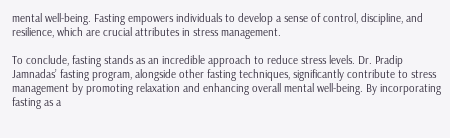mental well-being. Fasting empowers individuals to develop a sense of control, discipline, and resilience, which are crucial attributes in stress management.

To conclude, fasting stands as an incredible approach to reduce stress levels. Dr. Pradip Jamnadas’ fasting program, alongside other fasting techniques, significantly contribute to stress management by promoting relaxation and enhancing overall mental well-being. By incorporating fasting as a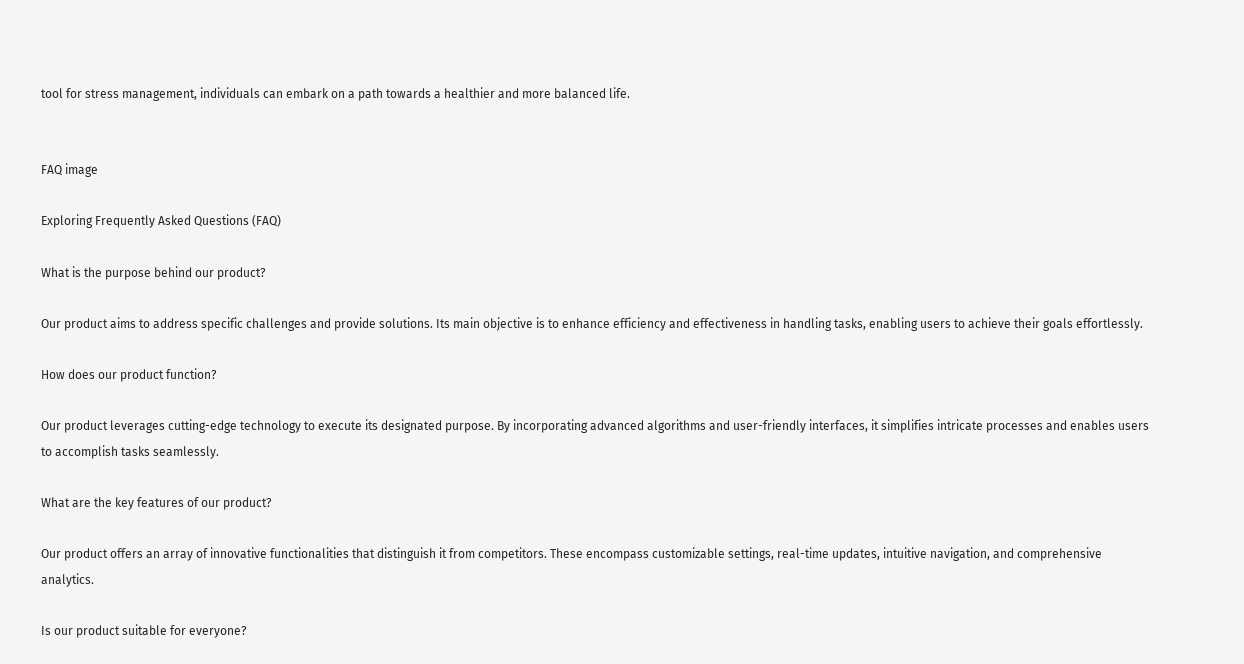tool for stress management, individuals can embark on a path towards a healthier and more balanced life.


FAQ image

Exploring Frequently Asked Questions (FAQ)

What is the purpose behind our product?

Our product aims to address specific challenges and provide solutions. Its main objective is to enhance efficiency and effectiveness in handling tasks, enabling users to achieve their goals effortlessly.

How does our product function?

Our product leverages cutting-edge technology to execute its designated purpose. By incorporating advanced algorithms and user-friendly interfaces, it simplifies intricate processes and enables users to accomplish tasks seamlessly.

What are the key features of our product?

Our product offers an array of innovative functionalities that distinguish it from competitors. These encompass customizable settings, real-time updates, intuitive navigation, and comprehensive analytics.

Is our product suitable for everyone?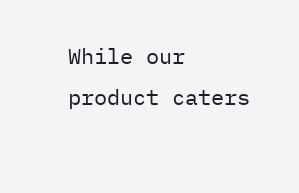While our product caters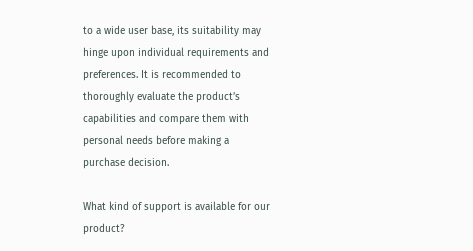to a wide user base, its suitability may hinge upon individual requirements and preferences. It is recommended to thoroughly evaluate the product’s capabilities and compare them with personal needs before making a purchase decision.

What kind of support is available for our product?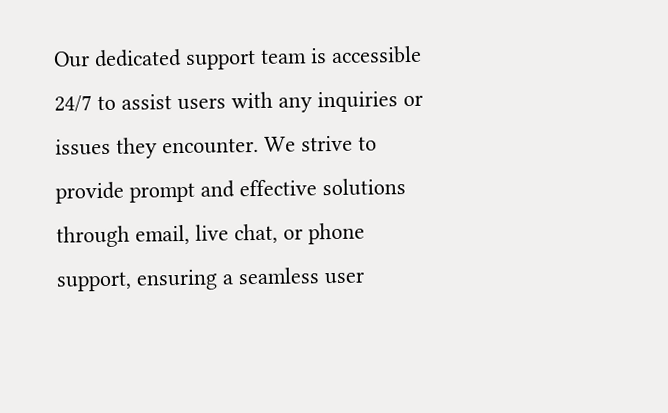Our dedicated support team is accessible 24/7 to assist users with any inquiries or issues they encounter. We strive to provide prompt and effective solutions through email, live chat, or phone support, ensuring a seamless user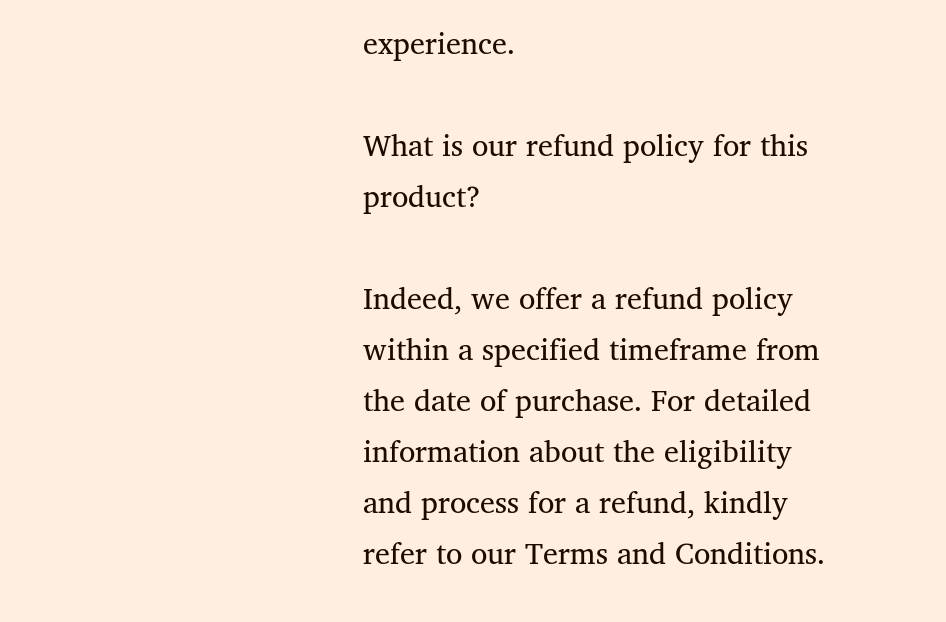experience.

What is our refund policy for this product?

Indeed, we offer a refund policy within a specified timeframe from the date of purchase. For detailed information about the eligibility and process for a refund, kindly refer to our Terms and Conditions.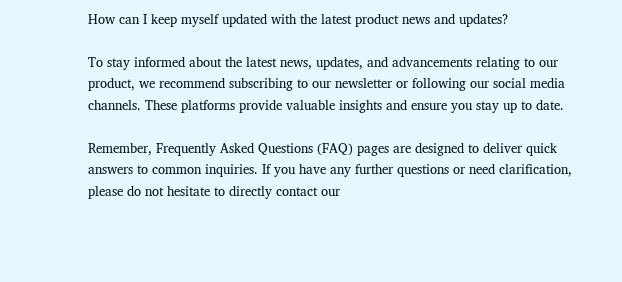How can I keep myself updated with the latest product news and updates?

To stay informed about the latest news, updates, and advancements relating to our product, we recommend subscribing to our newsletter or following our social media channels. These platforms provide valuable insights and ensure you stay up to date.

Remember, Frequently Asked Questions (FAQ) pages are designed to deliver quick answers to common inquiries. If you have any further questions or need clarification, please do not hesitate to directly contact our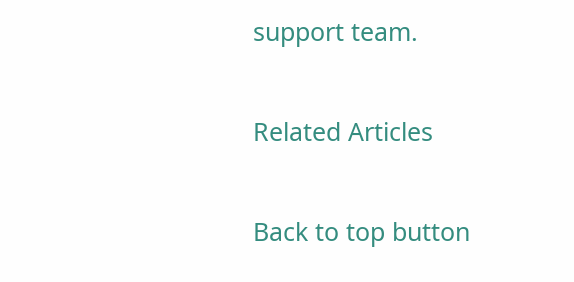support team.

Related Articles

Back to top button